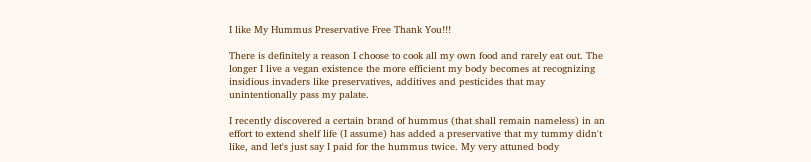I like My Hummus Preservative Free Thank You!!!

There is definitely a reason I choose to cook all my own food and rarely eat out. The longer I live a vegan existence the more efficient my body becomes at recognizing insidious invaders like preservatives, additives and pesticides that may unintentionally pass my palate.

I recently discovered a certain brand of hummus (that shall remain nameless) in an effort to extend shelf life (I assume) has added a preservative that my tummy didn't like, and let's just say I paid for the hummus twice. My very attuned body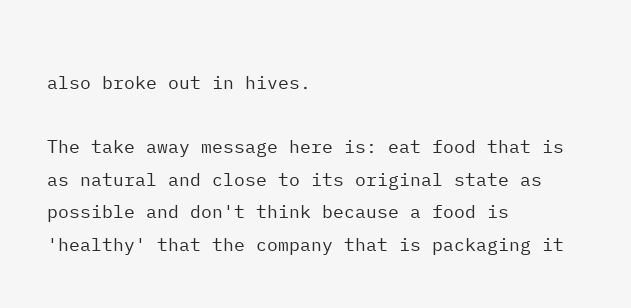also broke out in hives.

The take away message here is: eat food that is as natural and close to its original state as possible and don't think because a food is 'healthy' that the company that is packaging it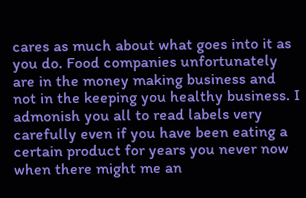cares as much about what goes into it as you do. Food companies unfortunately are in the money making business and not in the keeping you healthy business. I admonish you all to read labels very carefully even if you have been eating a certain product for years you never now when there might me an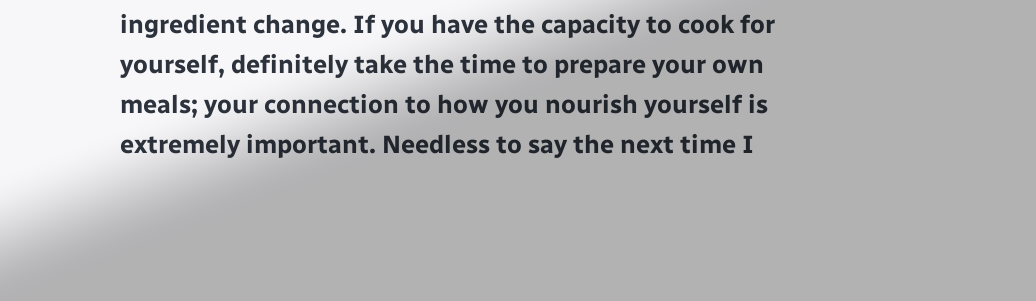ingredient change. If you have the capacity to cook for yourself, definitely take the time to prepare your own meals; your connection to how you nourish yourself is extremely important. Needless to say the next time I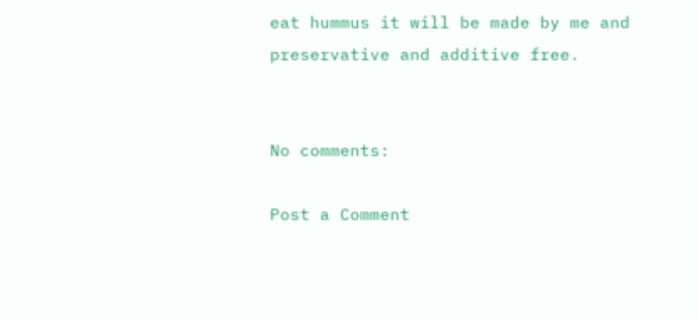eat hummus it will be made by me and preservative and additive free.


No comments:

Post a Comment